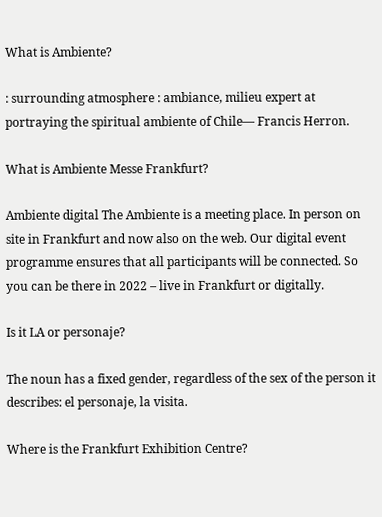What is Ambiente?

: surrounding atmosphere : ambiance, milieu expert at portraying the spiritual ambiente of Chile— Francis Herron.

What is Ambiente Messe Frankfurt?

Ambiente digital The Ambiente is a meeting place. In person on site in Frankfurt and now also on the web. Our digital event programme ensures that all participants will be connected. So you can be there in 2022 – live in Frankfurt or digitally.

Is it LA or personaje?

The noun has a fixed gender, regardless of the sex of the person it describes: el personaje, la visita.

Where is the Frankfurt Exhibition Centre?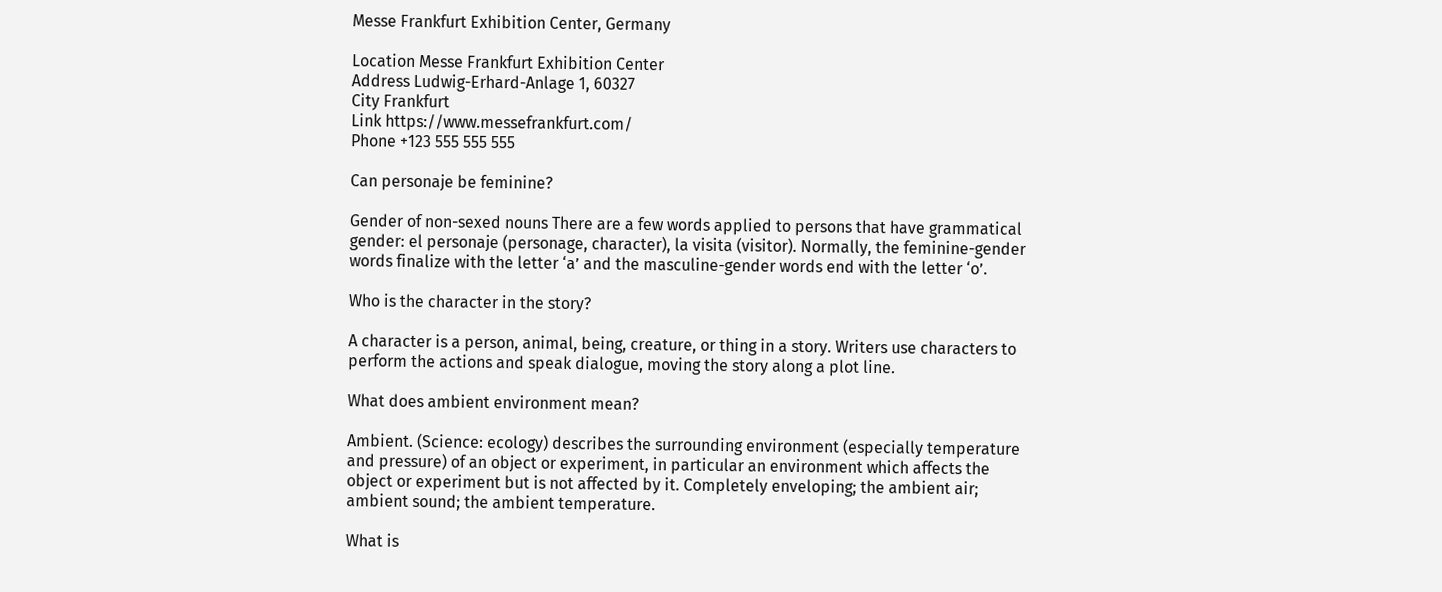Messe Frankfurt Exhibition Center, Germany

Location Messe Frankfurt Exhibition Center
Address Ludwig-Erhard-Anlage 1, 60327
City Frankfurt
Link https://www.messefrankfurt.com/
Phone +123 555 555 555

Can personaje be feminine?

Gender of non-sexed nouns There are a few words applied to persons that have grammatical gender: el personaje (personage, character), la visita (visitor). Normally, the feminine-gender words finalize with the letter ‘a’ and the masculine-gender words end with the letter ‘o’.

Who is the character in the story?

A character is a person, animal, being, creature, or thing in a story. Writers use characters to perform the actions and speak dialogue, moving the story along a plot line.

What does ambient environment mean?

Ambient. (Science: ecology) describes the surrounding environment (especially temperature and pressure) of an object or experiment, in particular an environment which affects the object or experiment but is not affected by it. Completely enveloping; the ambient air; ambient sound; the ambient temperature.

What is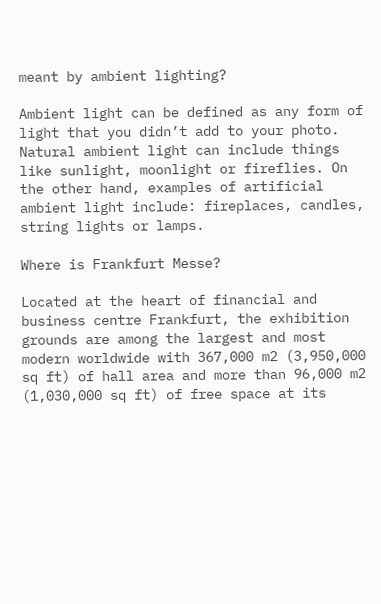meant by ambient lighting?

Ambient light can be defined as any form of light that you didn’t add to your photo. Natural ambient light can include things like sunlight, moonlight or fireflies. On the other hand, examples of artificial ambient light include: fireplaces, candles, string lights or lamps.

Where is Frankfurt Messe?

Located at the heart of financial and business centre Frankfurt, the exhibition grounds are among the largest and most modern worldwide with 367,000 m2 (3,950,000 sq ft) of hall area and more than 96,000 m2 (1,030,000 sq ft) of free space at its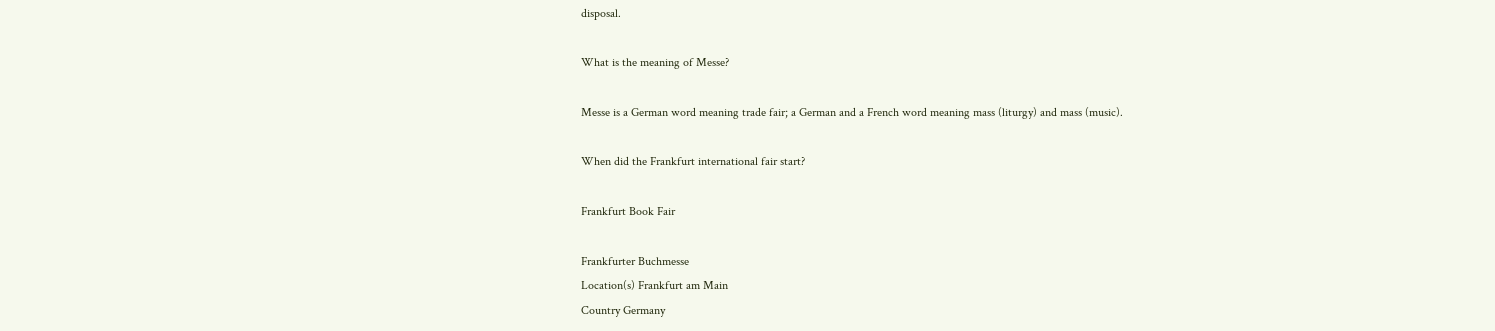disposal.

What is the meaning of Messe?

Messe is a German word meaning trade fair; a German and a French word meaning mass (liturgy) and mass (music).

When did the Frankfurt international fair start?

Frankfurt Book Fair

Frankfurter Buchmesse
Location(s) Frankfurt am Main
Country Germany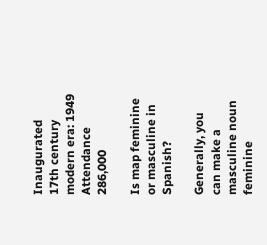Inaugurated 17th century modern era: 1949
Attendance 286,000

Is map feminine or masculine in Spanish?

Generally, you can make a masculine noun feminine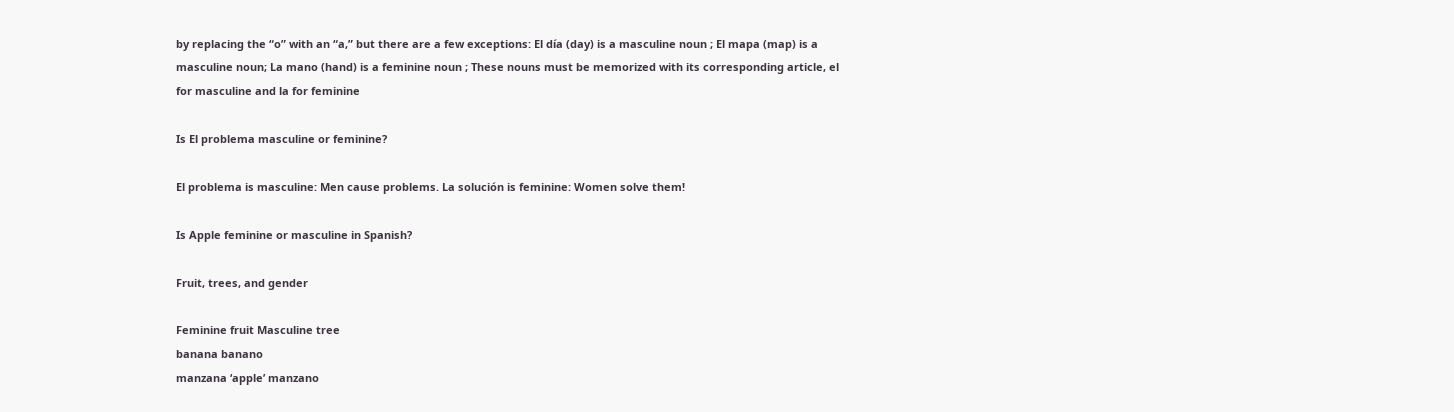by replacing the “o” with an “a,” but there are a few exceptions: El día (day) is a masculine noun ; El mapa (map) is a masculine noun; La mano (hand) is a feminine noun ; These nouns must be memorized with its corresponding article, el for masculine and la for feminine

Is El problema masculine or feminine?

El problema is masculine: Men cause problems. La solución is feminine: Women solve them!

Is Apple feminine or masculine in Spanish?

Fruit, trees, and gender

Feminine fruit Masculine tree
banana banano
manzana ‘apple’ manzano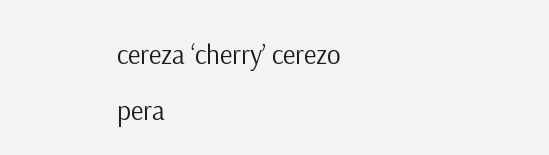cereza ‘cherry’ cerezo
pera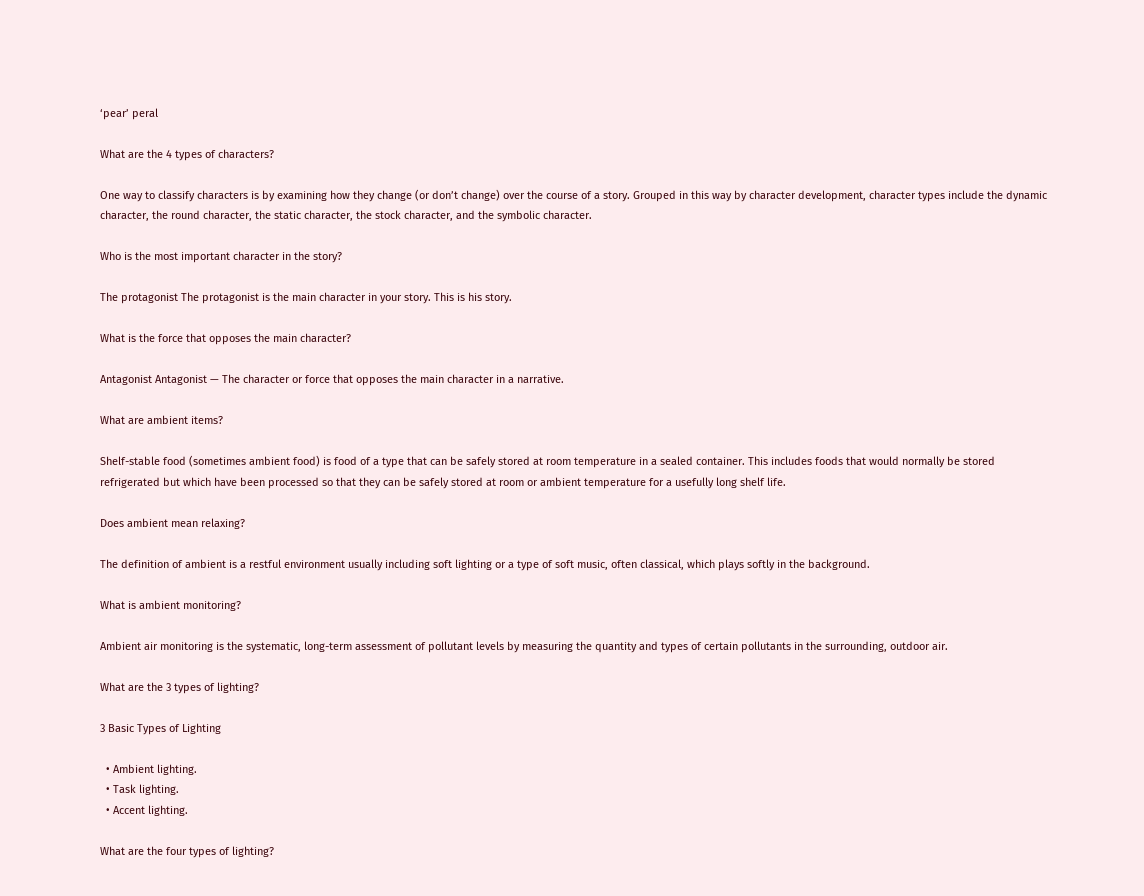‘pear’ peral

What are the 4 types of characters?

One way to classify characters is by examining how they change (or don’t change) over the course of a story. Grouped in this way by character development, character types include the dynamic character, the round character, the static character, the stock character, and the symbolic character.

Who is the most important character in the story?

The protagonist The protagonist is the main character in your story. This is his story.

What is the force that opposes the main character?

Antagonist Antagonist — The character or force that opposes the main character in a narrative.

What are ambient items?

Shelf-stable food (sometimes ambient food) is food of a type that can be safely stored at room temperature in a sealed container. This includes foods that would normally be stored refrigerated but which have been processed so that they can be safely stored at room or ambient temperature for a usefully long shelf life.

Does ambient mean relaxing?

The definition of ambient is a restful environment usually including soft lighting or a type of soft music, often classical, which plays softly in the background.

What is ambient monitoring?

Ambient air monitoring is the systematic, long-term assessment of pollutant levels by measuring the quantity and types of certain pollutants in the surrounding, outdoor air.

What are the 3 types of lighting?

3 Basic Types of Lighting

  • Ambient lighting.
  • Task lighting.
  • Accent lighting.

What are the four types of lighting?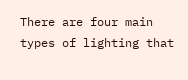There are four main types of lighting that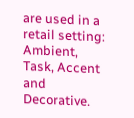are used in a retail setting: Ambient, Task, Accent and Decorative.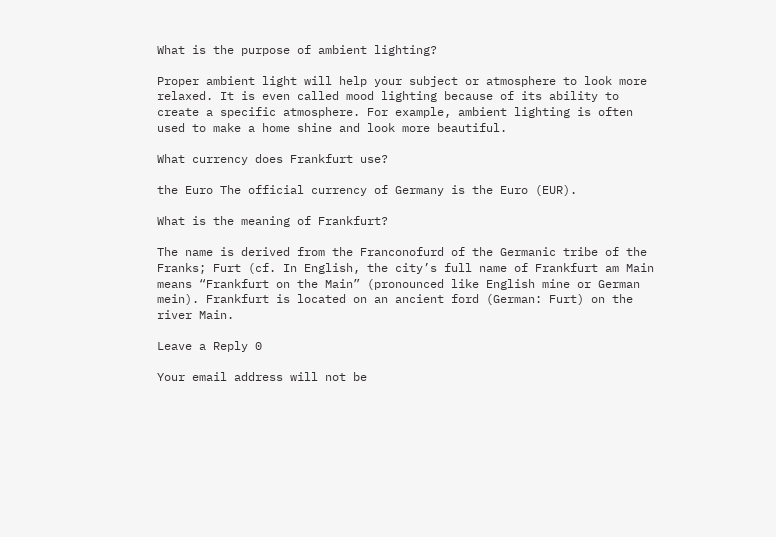What is the purpose of ambient lighting?

Proper ambient light will help your subject or atmosphere to look more relaxed. It is even called mood lighting because of its ability to create a specific atmosphere. For example, ambient lighting is often used to make a home shine and look more beautiful.

What currency does Frankfurt use?

the Euro The official currency of Germany is the Euro (EUR).

What is the meaning of Frankfurt?

The name is derived from the Franconofurd of the Germanic tribe of the Franks; Furt (cf. In English, the city’s full name of Frankfurt am Main means “Frankfurt on the Main” (pronounced like English mine or German mein). Frankfurt is located on an ancient ford (German: Furt) on the river Main.

Leave a Reply 0

Your email address will not be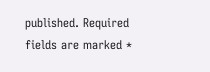published. Required fields are marked *